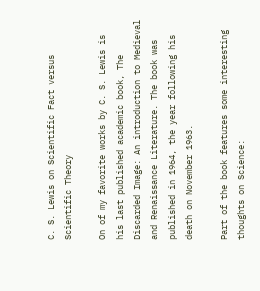C. S. Lewis on Scientific Fact versus Scientific Theory

On of my favorite works by C. S. Lewis is his last published academic book, The Discarded Image: An introduction to Medieval and Renaissance Literature. The book was published in 1964, the year following his death on November 1963.

Part of the book features some interesting thoughts on Science: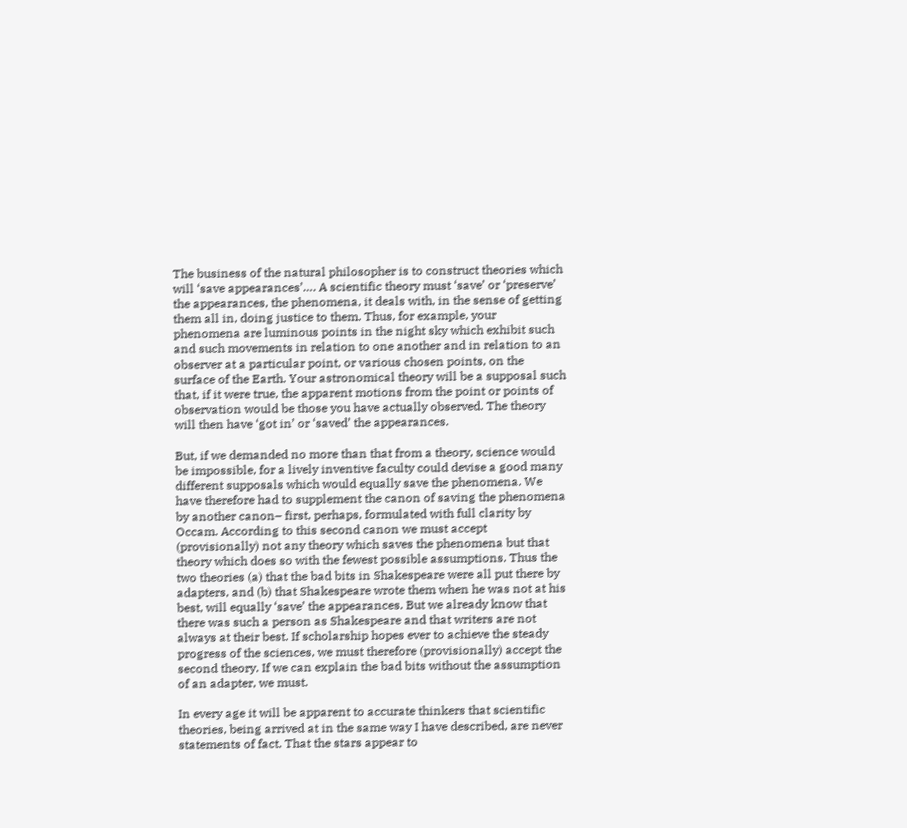The business of the natural philosopher is to construct theories which will ‘save appearances’…. A scientific theory must ‘save’ or ‘preserve’ the appearances, the phenomena, it deals with, in the sense of getting them all in, doing justice to them. Thus, for example, your phenomena are luminous points in the night sky which exhibit such and such movements in relation to one another and in relation to an observer at a particular point, or various chosen points, on the surface of the Earth. Your astronomical theory will be a supposal such that, if it were true, the apparent motions from the point or points of observation would be those you have actually observed. The theory will then have ‘got in’ or ‘saved’ the appearances.

But, if we demanded no more than that from a theory, science would be impossible, for a lively inventive faculty could devise a good many different supposals which would equally save the phenomena. We have therefore had to supplement the canon of saving the phenomena by another canon– first, perhaps, formulated with full clarity by Occam. According to this second canon we must accept (provisionally) not any theory which saves the phenomena but that theory which does so with the fewest possible assumptions. Thus the two theories (a) that the bad bits in Shakespeare were all put there by adapters, and (b) that Shakespeare wrote them when he was not at his best, will equally ‘save’ the appearances. But we already know that there was such a person as Shakespeare and that writers are not always at their best. If scholarship hopes ever to achieve the steady progress of the sciences, we must therefore (provisionally) accept the second theory. If we can explain the bad bits without the assumption of an adapter, we must.

In every age it will be apparent to accurate thinkers that scientific theories, being arrived at in the same way I have described, are never statements of fact. That the stars appear to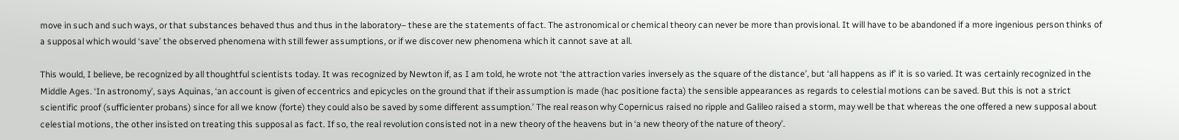move in such and such ways, or that substances behaved thus and thus in the laboratory– these are the statements of fact. The astronomical or chemical theory can never be more than provisional. It will have to be abandoned if a more ingenious person thinks of a supposal which would ‘save’ the observed phenomena with still fewer assumptions, or if we discover new phenomena which it cannot save at all.

This would, I believe, be recognized by all thoughtful scientists today. It was recognized by Newton if, as I am told, he wrote not ‘the attraction varies inversely as the square of the distance’, but ‘all happens as if’ it is so varied. It was certainly recognized in the Middle Ages. ‘In astronomy’, says Aquinas, ‘an account is given of eccentrics and epicycles on the ground that if their assumption is made (hac positione facta) the sensible appearances as regards to celestial motions can be saved. But this is not a strict scientific proof (sufficienter probans) since for all we know (forte) they could also be saved by some different assumption.’ The real reason why Copernicus raised no ripple and Galileo raised a storm, may well be that whereas the one offered a new supposal about celestial motions, the other insisted on treating this supposal as fact. If so, the real revolution consisted not in a new theory of the heavens but in ‘a new theory of the nature of theory’.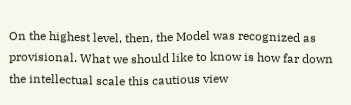On the highest level, then, the Model was recognized as provisional. What we should like to know is how far down the intellectual scale this cautious view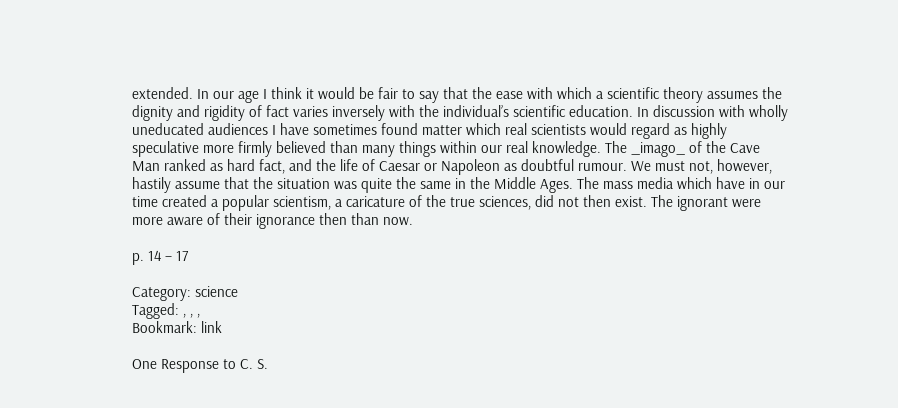extended. In our age I think it would be fair to say that the ease with which a scientific theory assumes the dignity and rigidity of fact varies inversely with the individual’s scientific education. In discussion with wholly uneducated audiences I have sometimes found matter which real scientists would regard as highly speculative more firmly believed than many things within our real knowledge. The _imago_ of the Cave Man ranked as hard fact, and the life of Caesar or Napoleon as doubtful rumour. We must not, however, hastily assume that the situation was quite the same in the Middle Ages. The mass media which have in our time created a popular scientism, a caricature of the true sciences, did not then exist. The ignorant were more aware of their ignorance then than now.

p. 14 – 17

Category: science
Tagged: , , ,
Bookmark: link

One Response to C. S.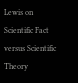Lewis on Scientific Fact versus Scientific Theory